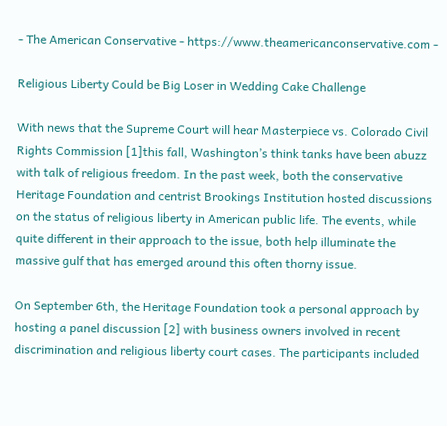- The American Conservative - https://www.theamericanconservative.com -

Religious Liberty Could be Big Loser in Wedding Cake Challenge

With news that the Supreme Court will hear Masterpiece vs. Colorado Civil Rights Commission [1]this fall, Washington’s think tanks have been abuzz with talk of religious freedom. In the past week, both the conservative Heritage Foundation and centrist Brookings Institution hosted discussions on the status of religious liberty in American public life. The events, while quite different in their approach to the issue, both help illuminate the massive gulf that has emerged around this often thorny issue.

On September 6th, the Heritage Foundation took a personal approach by hosting a panel discussion [2] with business owners involved in recent discrimination and religious liberty court cases. The participants included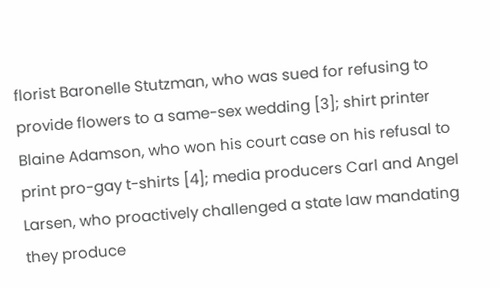florist Baronelle Stutzman, who was sued for refusing to provide flowers to a same-sex wedding [3]; shirt printer Blaine Adamson, who won his court case on his refusal to print pro-gay t-shirts [4]; media producers Carl and Angel Larsen, who proactively challenged a state law mandating they produce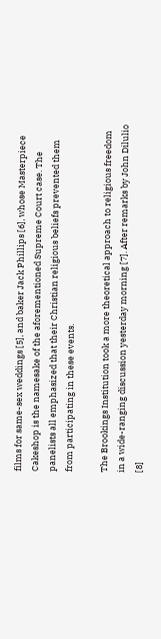films for same-sex weddings [5], and baker Jack Phillips [6], whose Masterpiece Cakeshop is the namesake of the aforementioned Supreme Court case. The panelists all emphasized that their Christian religious beliefs prevented them from participating in these events.

The Brookings Institution took a more theoretical approach to religious freedom in a wide-ranging discussion yesterday morning [7]. After remarks by John Dilulio [8]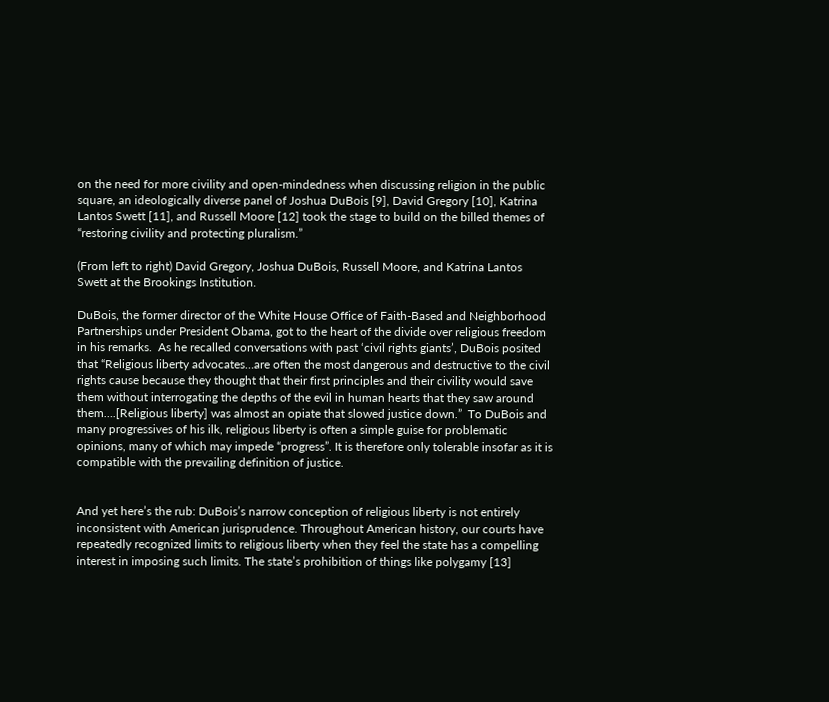on the need for more civility and open-mindedness when discussing religion in the public square, an ideologically diverse panel of Joshua DuBois [9], David Gregory [10], Katrina Lantos Swett [11], and Russell Moore [12] took the stage to build on the billed themes of “restoring civility and protecting pluralism.”

(From left to right) David Gregory, Joshua DuBois, Russell Moore, and Katrina Lantos Swett at the Brookings Institution.

DuBois, the former director of the White House Office of Faith-Based and Neighborhood Partnerships under President Obama, got to the heart of the divide over religious freedom in his remarks.  As he recalled conversations with past ‘civil rights giants’, DuBois posited that “Religious liberty advocates…are often the most dangerous and destructive to the civil rights cause because they thought that their first principles and their civility would save them without interrogating the depths of the evil in human hearts that they saw around them….[Religious liberty] was almost an opiate that slowed justice down.”  To DuBois and many progressives of his ilk, religious liberty is often a simple guise for problematic opinions, many of which may impede “progress”. It is therefore only tolerable insofar as it is compatible with the prevailing definition of justice.


And yet here’s the rub: DuBois’s narrow conception of religious liberty is not entirely inconsistent with American jurisprudence. Throughout American history, our courts have repeatedly recognized limits to religious liberty when they feel the state has a compelling interest in imposing such limits. The state’s prohibition of things like polygamy [13]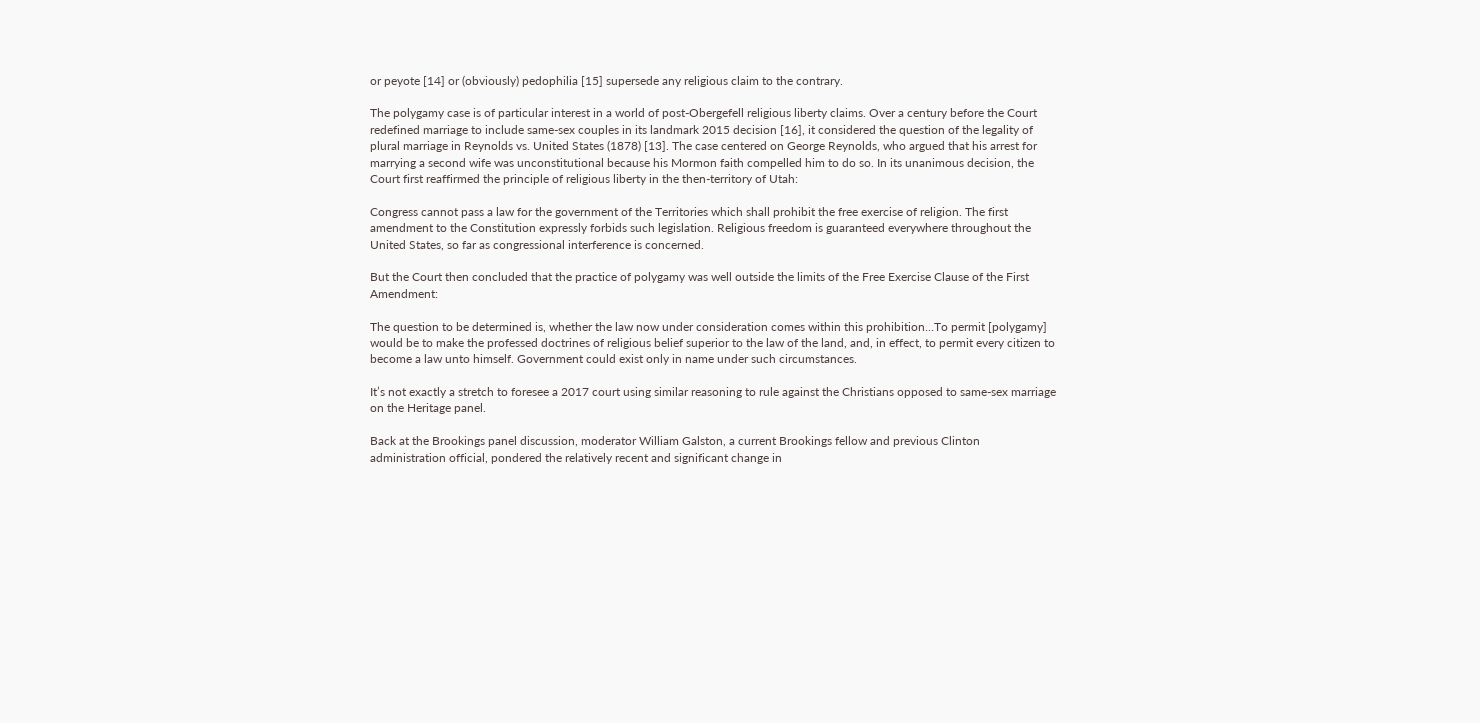or peyote [14] or (obviously) pedophilia [15] supersede any religious claim to the contrary.

The polygamy case is of particular interest in a world of post-Obergefell religious liberty claims. Over a century before the Court redefined marriage to include same-sex couples in its landmark 2015 decision [16], it considered the question of the legality of plural marriage in Reynolds vs. United States (1878) [13]. The case centered on George Reynolds, who argued that his arrest for marrying a second wife was unconstitutional because his Mormon faith compelled him to do so. In its unanimous decision, the Court first reaffirmed the principle of religious liberty in the then-territory of Utah:

Congress cannot pass a law for the government of the Territories which shall prohibit the free exercise of religion. The first amendment to the Constitution expressly forbids such legislation. Religious freedom is guaranteed everywhere throughout the United States, so far as congressional interference is concerned.

But the Court then concluded that the practice of polygamy was well outside the limits of the Free Exercise Clause of the First Amendment:

The question to be determined is, whether the law now under consideration comes within this prohibition…To permit [polygamy] would be to make the professed doctrines of religious belief superior to the law of the land, and, in effect, to permit every citizen to become a law unto himself. Government could exist only in name under such circumstances.

It’s not exactly a stretch to foresee a 2017 court using similar reasoning to rule against the Christians opposed to same-sex marriage on the Heritage panel.

Back at the Brookings panel discussion, moderator William Galston, a current Brookings fellow and previous Clinton administration official, pondered the relatively recent and significant change in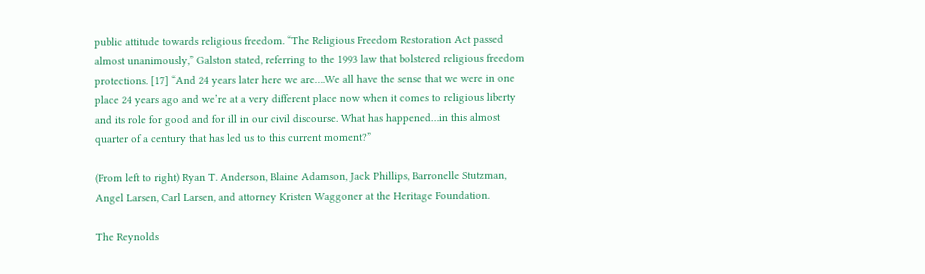public attitude towards religious freedom. “The Religious Freedom Restoration Act passed almost unanimously,” Galston stated, referring to the 1993 law that bolstered religious freedom protections. [17] “And 24 years later here we are….We all have the sense that we were in one place 24 years ago and we’re at a very different place now when it comes to religious liberty and its role for good and for ill in our civil discourse. What has happened…in this almost quarter of a century that has led us to this current moment?”

(From left to right) Ryan T. Anderson, Blaine Adamson, Jack Phillips, Barronelle Stutzman, Angel Larsen, Carl Larsen, and attorney Kristen Waggoner at the Heritage Foundation.

The Reynolds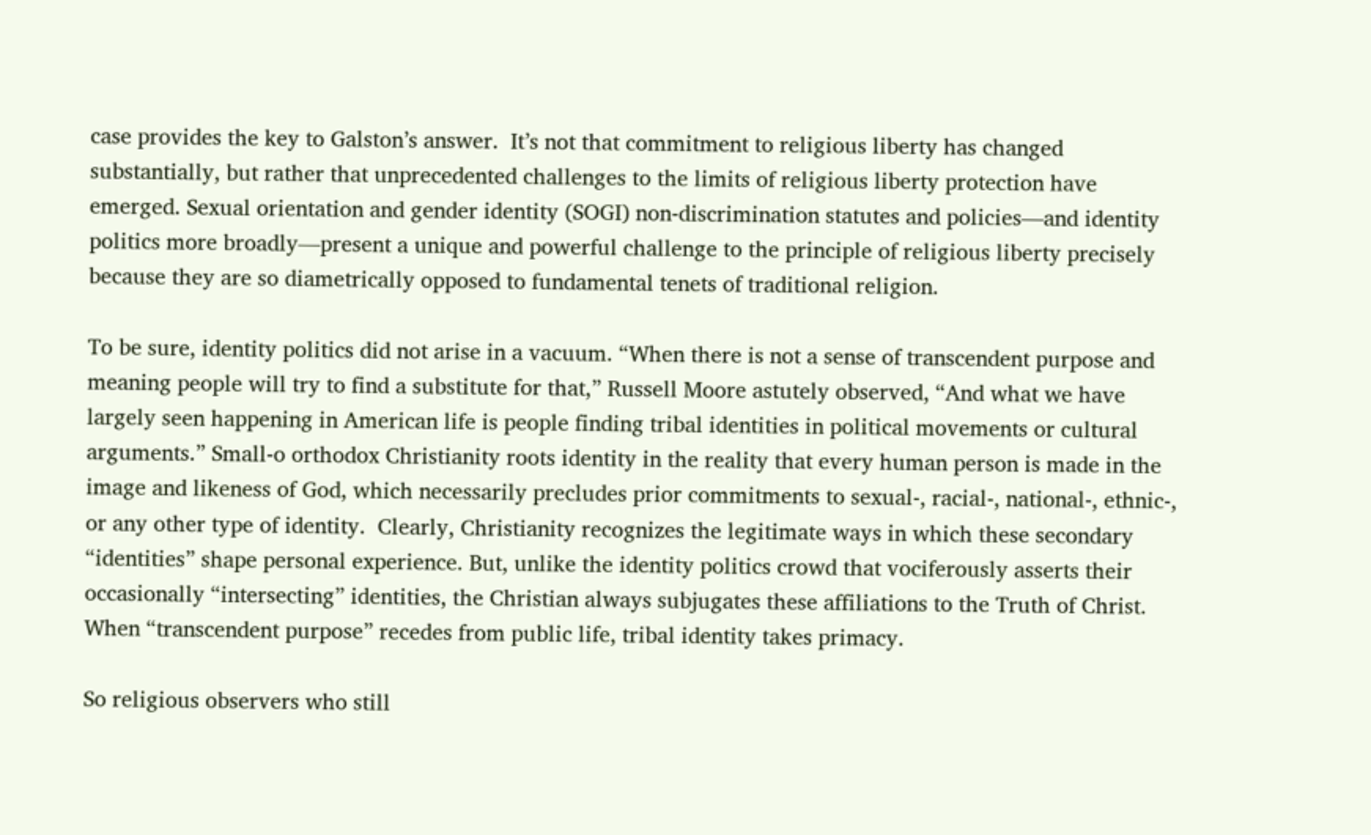case provides the key to Galston’s answer.  It’s not that commitment to religious liberty has changed substantially, but rather that unprecedented challenges to the limits of religious liberty protection have emerged. Sexual orientation and gender identity (SOGI) non-discrimination statutes and policies—and identity politics more broadly—present a unique and powerful challenge to the principle of religious liberty precisely because they are so diametrically opposed to fundamental tenets of traditional religion.

To be sure, identity politics did not arise in a vacuum. “When there is not a sense of transcendent purpose and meaning people will try to find a substitute for that,” Russell Moore astutely observed, “And what we have largely seen happening in American life is people finding tribal identities in political movements or cultural arguments.” Small-o orthodox Christianity roots identity in the reality that every human person is made in the image and likeness of God, which necessarily precludes prior commitments to sexual-, racial-, national-, ethnic-, or any other type of identity.  Clearly, Christianity recognizes the legitimate ways in which these secondary “identities” shape personal experience. But, unlike the identity politics crowd that vociferously asserts their occasionally “intersecting” identities, the Christian always subjugates these affiliations to the Truth of Christ. When “transcendent purpose” recedes from public life, tribal identity takes primacy.

So religious observers who still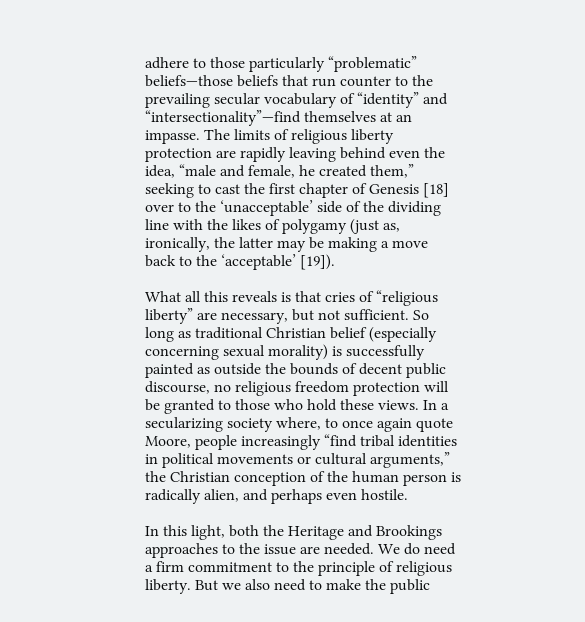adhere to those particularly “problematic” beliefs—those beliefs that run counter to the prevailing secular vocabulary of “identity” and “intersectionality”—find themselves at an impasse. The limits of religious liberty protection are rapidly leaving behind even the idea, “male and female, he created them,” seeking to cast the first chapter of Genesis [18] over to the ‘unacceptable’ side of the dividing line with the likes of polygamy (just as, ironically, the latter may be making a move back to the ‘acceptable’ [19]).

What all this reveals is that cries of “religious liberty” are necessary, but not sufficient. So long as traditional Christian belief (especially concerning sexual morality) is successfully painted as outside the bounds of decent public discourse, no religious freedom protection will be granted to those who hold these views. In a secularizing society where, to once again quote Moore, people increasingly “find tribal identities in political movements or cultural arguments,” the Christian conception of the human person is radically alien, and perhaps even hostile.

In this light, both the Heritage and Brookings approaches to the issue are needed. We do need a firm commitment to the principle of religious liberty. But we also need to make the public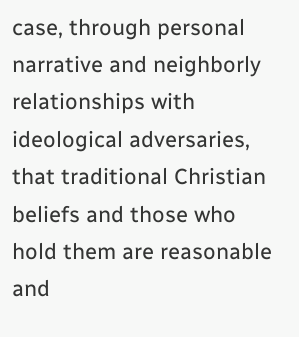case, through personal narrative and neighborly relationships with ideological adversaries, that traditional Christian beliefs and those who hold them are reasonable and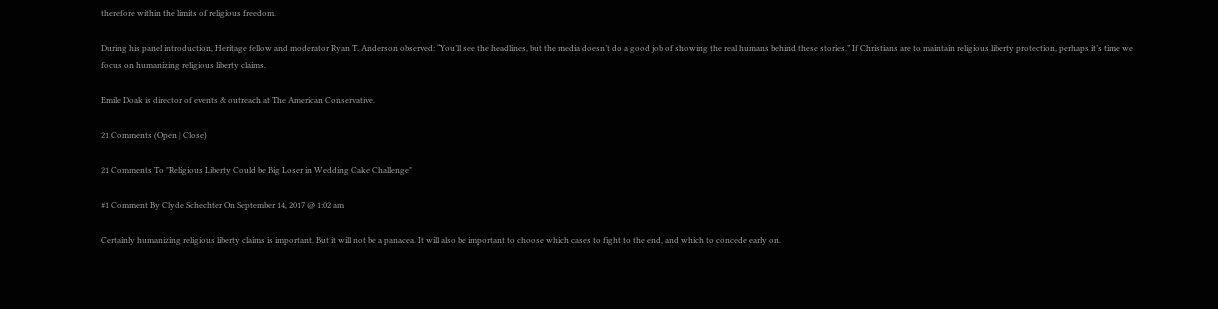therefore within the limits of religious freedom.

During his panel introduction, Heritage fellow and moderator Ryan T. Anderson observed: “You’ll see the headlines, but the media doesn’t do a good job of showing the real humans behind these stories.” If Christians are to maintain religious liberty protection, perhaps it’s time we focus on humanizing religious liberty claims.

Emile Doak is director of events & outreach at The American Conservative.

21 Comments (Open | Close)

21 Comments To "Religious Liberty Could be Big Loser in Wedding Cake Challenge"

#1 Comment By Clyde Schechter On September 14, 2017 @ 1:02 am

Certainly humanizing religious liberty claims is important. But it will not be a panacea. It will also be important to choose which cases to fight to the end, and which to concede early on.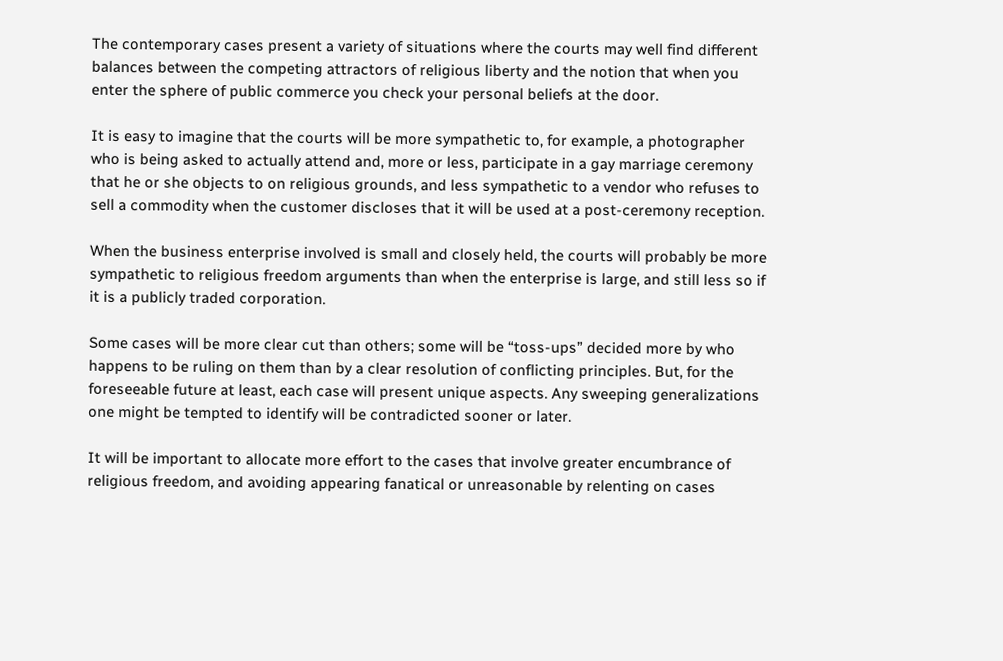The contemporary cases present a variety of situations where the courts may well find different balances between the competing attractors of religious liberty and the notion that when you enter the sphere of public commerce you check your personal beliefs at the door.

It is easy to imagine that the courts will be more sympathetic to, for example, a photographer who is being asked to actually attend and, more or less, participate in a gay marriage ceremony that he or she objects to on religious grounds, and less sympathetic to a vendor who refuses to sell a commodity when the customer discloses that it will be used at a post-ceremony reception.

When the business enterprise involved is small and closely held, the courts will probably be more sympathetic to religious freedom arguments than when the enterprise is large, and still less so if it is a publicly traded corporation.

Some cases will be more clear cut than others; some will be “toss-ups” decided more by who happens to be ruling on them than by a clear resolution of conflicting principles. But, for the foreseeable future at least, each case will present unique aspects. Any sweeping generalizations one might be tempted to identify will be contradicted sooner or later.

It will be important to allocate more effort to the cases that involve greater encumbrance of religious freedom, and avoiding appearing fanatical or unreasonable by relenting on cases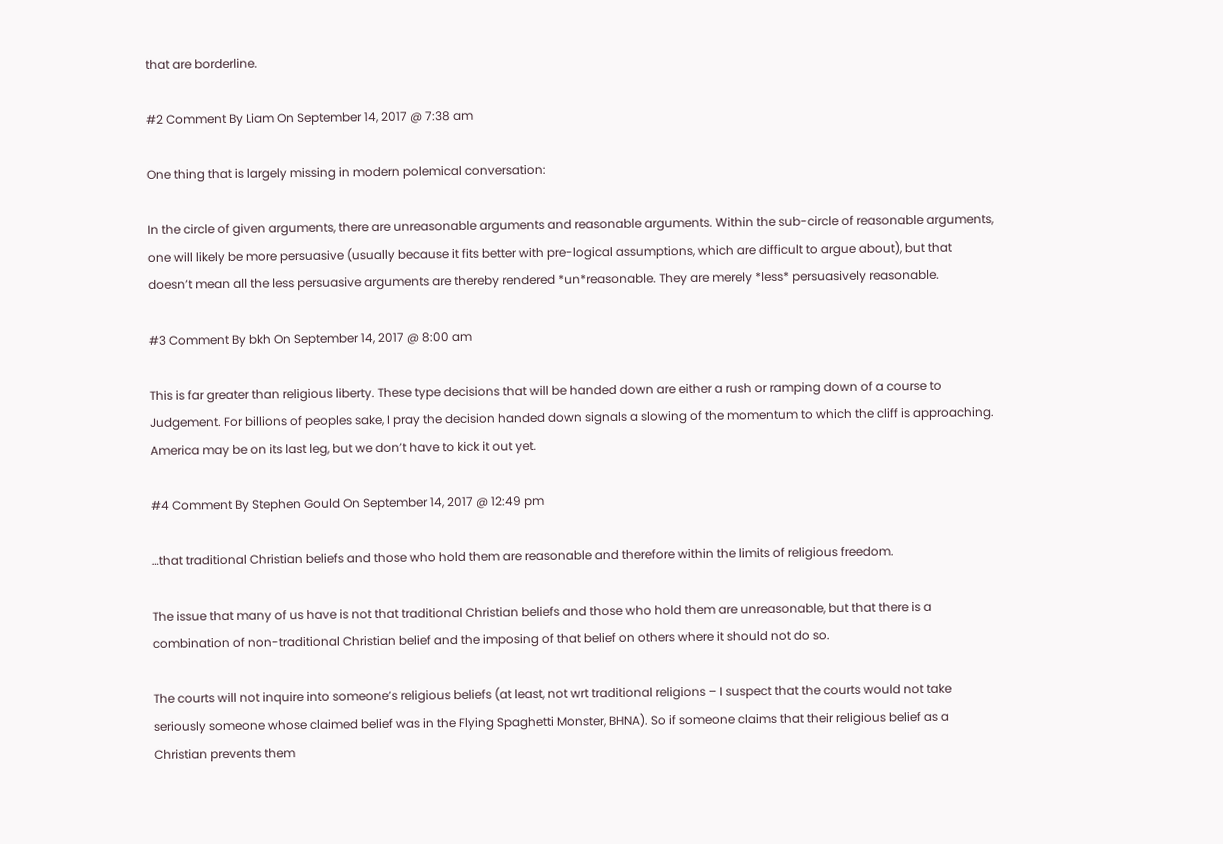that are borderline.

#2 Comment By Liam On September 14, 2017 @ 7:38 am

One thing that is largely missing in modern polemical conversation:

In the circle of given arguments, there are unreasonable arguments and reasonable arguments. Within the sub-circle of reasonable arguments, one will likely be more persuasive (usually because it fits better with pre-logical assumptions, which are difficult to argue about), but that doesn’t mean all the less persuasive arguments are thereby rendered *un*reasonable. They are merely *less* persuasively reasonable.

#3 Comment By bkh On September 14, 2017 @ 8:00 am

This is far greater than religious liberty. These type decisions that will be handed down are either a rush or ramping down of a course to Judgement. For billions of peoples sake, I pray the decision handed down signals a slowing of the momentum to which the cliff is approaching. America may be on its last leg, but we don’t have to kick it out yet.

#4 Comment By Stephen Gould On September 14, 2017 @ 12:49 pm

…that traditional Christian beliefs and those who hold them are reasonable and therefore within the limits of religious freedom.

The issue that many of us have is not that traditional Christian beliefs and those who hold them are unreasonable, but that there is a combination of non-traditional Christian belief and the imposing of that belief on others where it should not do so.

The courts will not inquire into someone’s religious beliefs (at least, not wrt traditional religions – I suspect that the courts would not take seriously someone whose claimed belief was in the Flying Spaghetti Monster, BHNA). So if someone claims that their religious belief as a Christian prevents them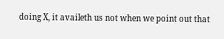doing X, it availeth us not when we point out that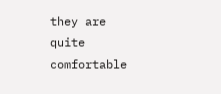they are quite comfortable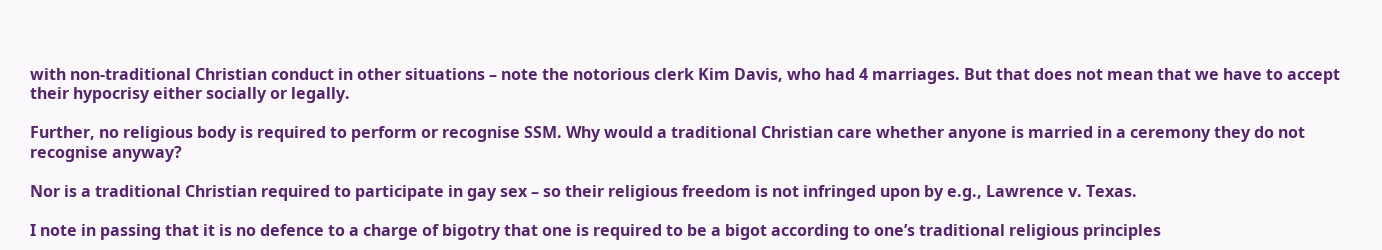with non-traditional Christian conduct in other situations – note the notorious clerk Kim Davis, who had 4 marriages. But that does not mean that we have to accept their hypocrisy either socially or legally.

Further, no religious body is required to perform or recognise SSM. Why would a traditional Christian care whether anyone is married in a ceremony they do not recognise anyway?

Nor is a traditional Christian required to participate in gay sex – so their religious freedom is not infringed upon by e.g., Lawrence v. Texas.

I note in passing that it is no defence to a charge of bigotry that one is required to be a bigot according to one’s traditional religious principles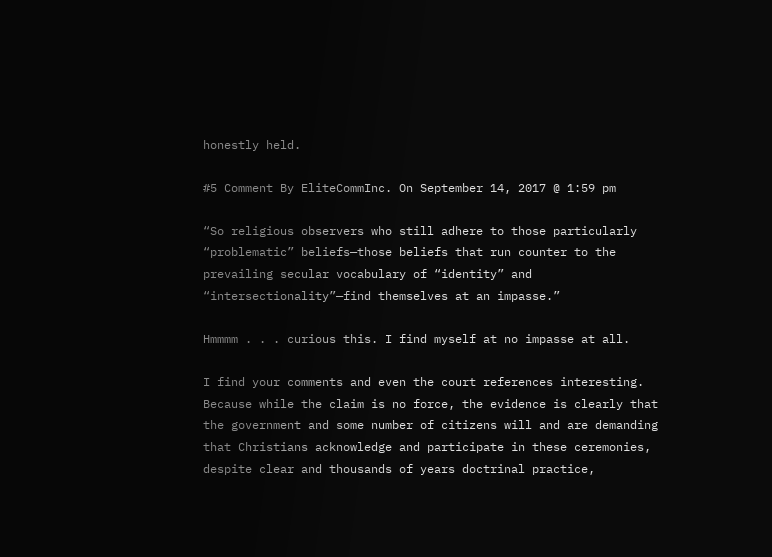honestly held.

#5 Comment By EliteCommInc. On September 14, 2017 @ 1:59 pm

“So religious observers who still adhere to those particularly “problematic” beliefs—those beliefs that run counter to the prevailing secular vocabulary of “identity” and “intersectionality”—find themselves at an impasse.”

Hmmmm . . . curious this. I find myself at no impasse at all.

I find your comments and even the court references interesting. Because while the claim is no force, the evidence is clearly that the government and some number of citizens will and are demanding that Christians acknowledge and participate in these ceremonies, despite clear and thousands of years doctrinal practice,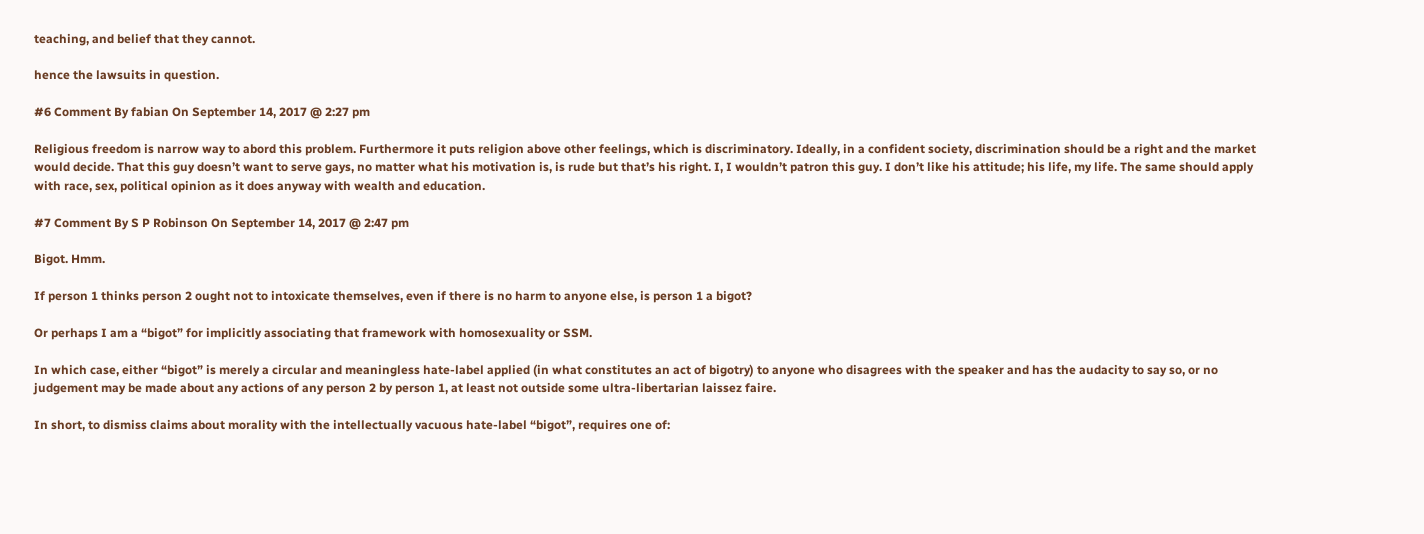teaching, and belief that they cannot.

hence the lawsuits in question.

#6 Comment By fabian On September 14, 2017 @ 2:27 pm

Religious freedom is narrow way to abord this problem. Furthermore it puts religion above other feelings, which is discriminatory. Ideally, in a confident society, discrimination should be a right and the market would decide. That this guy doesn’t want to serve gays, no matter what his motivation is, is rude but that’s his right. I, I wouldn’t patron this guy. I don’t like his attitude; his life, my life. The same should apply with race, sex, political opinion as it does anyway with wealth and education.

#7 Comment By S P Robinson On September 14, 2017 @ 2:47 pm

Bigot. Hmm.

If person 1 thinks person 2 ought not to intoxicate themselves, even if there is no harm to anyone else, is person 1 a bigot?

Or perhaps I am a “bigot” for implicitly associating that framework with homosexuality or SSM.

In which case, either “bigot” is merely a circular and meaningless hate-label applied (in what constitutes an act of bigotry) to anyone who disagrees with the speaker and has the audacity to say so, or no judgement may be made about any actions of any person 2 by person 1, at least not outside some ultra-libertarian laissez faire.

In short, to dismiss claims about morality with the intellectually vacuous hate-label “bigot”, requires one of: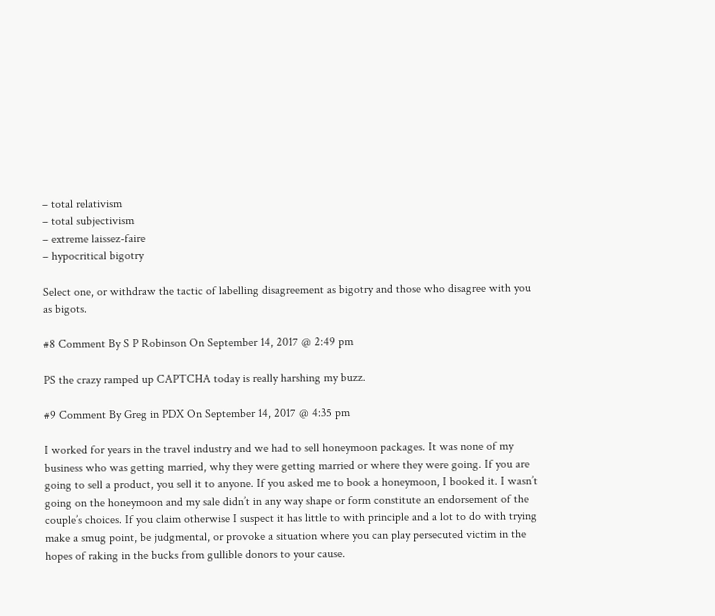– total relativism
– total subjectivism
– extreme laissez-faire
– hypocritical bigotry

Select one, or withdraw the tactic of labelling disagreement as bigotry and those who disagree with you as bigots.

#8 Comment By S P Robinson On September 14, 2017 @ 2:49 pm

PS the crazy ramped up CAPTCHA today is really harshing my buzz.

#9 Comment By Greg in PDX On September 14, 2017 @ 4:35 pm

I worked for years in the travel industry and we had to sell honeymoon packages. It was none of my business who was getting married, why they were getting married or where they were going. If you are going to sell a product, you sell it to anyone. If you asked me to book a honeymoon, I booked it. I wasn’t going on the honeymoon and my sale didn’t in any way shape or form constitute an endorsement of the couple’s choices. If you claim otherwise I suspect it has little to with principle and a lot to do with trying make a smug point, be judgmental, or provoke a situation where you can play persecuted victim in the hopes of raking in the bucks from gullible donors to your cause.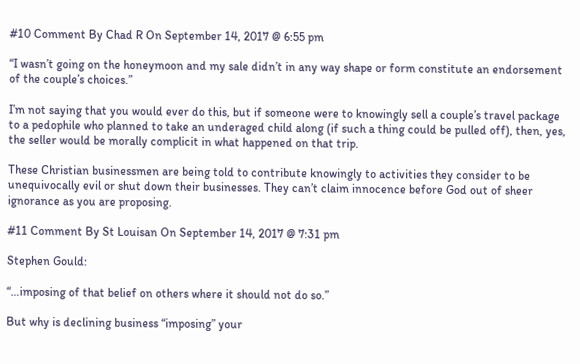#10 Comment By Chad R On September 14, 2017 @ 6:55 pm

“I wasn’t going on the honeymoon and my sale didn’t in any way shape or form constitute an endorsement of the couple’s choices.”

I’m not saying that you would ever do this, but if someone were to knowingly sell a couple’s travel package to a pedophile who planned to take an underaged child along (if such a thing could be pulled off), then, yes, the seller would be morally complicit in what happened on that trip.

These Christian businessmen are being told to contribute knowingly to activities they consider to be unequivocally evil or shut down their businesses. They can’t claim innocence before God out of sheer ignorance as you are proposing.

#11 Comment By St Louisan On September 14, 2017 @ 7:31 pm

Stephen Gould:

“…imposing of that belief on others where it should not do so.”

But why is declining business “imposing” your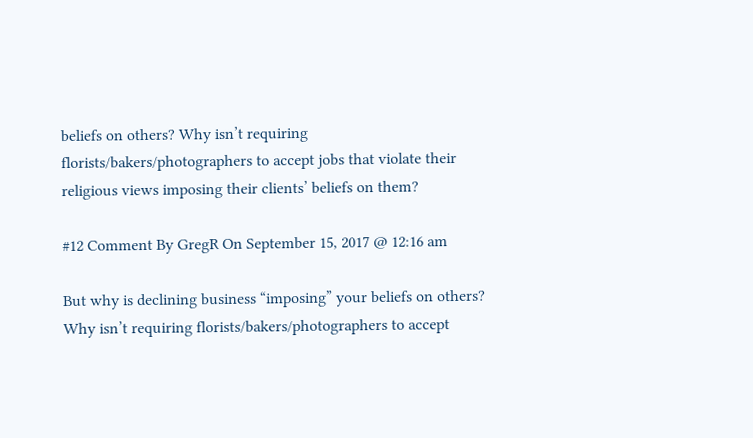beliefs on others? Why isn’t requiring florists/bakers/photographers to accept jobs that violate their religious views imposing their clients’ beliefs on them?

#12 Comment By GregR On September 15, 2017 @ 12:16 am

But why is declining business “imposing” your beliefs on others? Why isn’t requiring florists/bakers/photographers to accept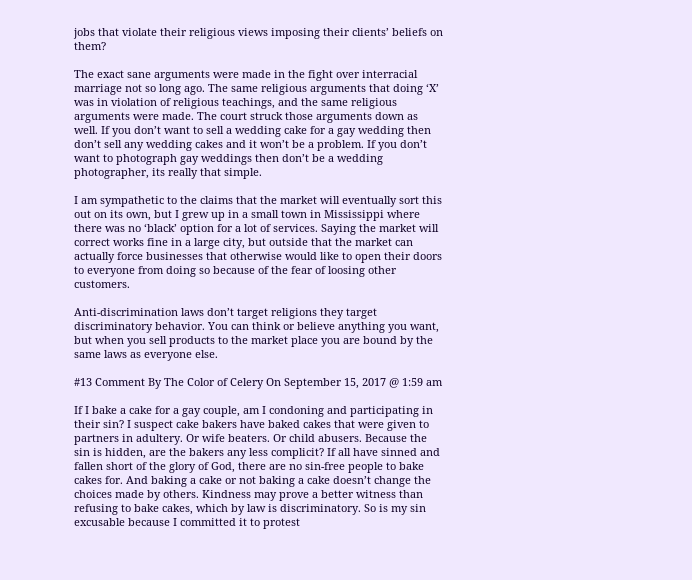jobs that violate their religious views imposing their clients’ beliefs on them?

The exact sane arguments were made in the fight over interracial marriage not so long ago. The same religious arguments that doing ‘X’ was in violation of religious teachings, and the same religious arguments were made. The court struck those arguments down as well. If you don’t want to sell a wedding cake for a gay wedding then don’t sell any wedding cakes and it won’t be a problem. If you don’t want to photograph gay weddings then don’t be a wedding photographer, its really that simple.

I am sympathetic to the claims that the market will eventually sort this out on its own, but I grew up in a small town in Mississippi where there was no ‘black’ option for a lot of services. Saying the market will correct works fine in a large city, but outside that the market can actually force businesses that otherwise would like to open their doors to everyone from doing so because of the fear of loosing other customers.

Anti-discrimination laws don’t target religions they target discriminatory behavior. You can think or believe anything you want, but when you sell products to the market place you are bound by the same laws as everyone else.

#13 Comment By The Color of Celery On September 15, 2017 @ 1:59 am

If I bake a cake for a gay couple, am I condoning and participating in their sin? I suspect cake bakers have baked cakes that were given to partners in adultery. Or wife beaters. Or child abusers. Because the sin is hidden, are the bakers any less complicit? If all have sinned and fallen short of the glory of God, there are no sin-free people to bake cakes for. And baking a cake or not baking a cake doesn’t change the choices made by others. Kindness may prove a better witness than refusing to bake cakes, which by law is discriminatory. So is my sin excusable because I committed it to protest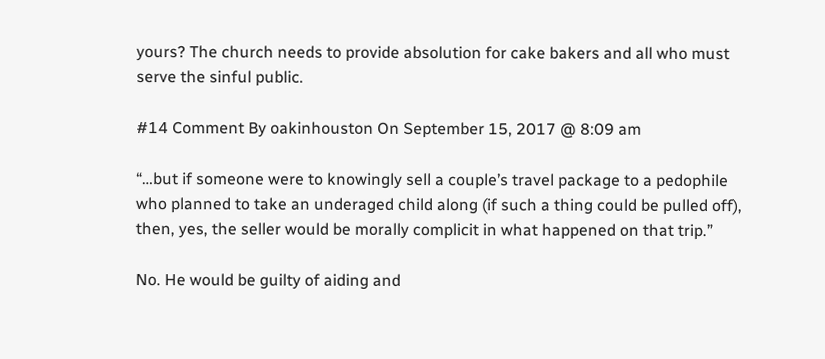yours? The church needs to provide absolution for cake bakers and all who must serve the sinful public.

#14 Comment By oakinhouston On September 15, 2017 @ 8:09 am

“…but if someone were to knowingly sell a couple’s travel package to a pedophile who planned to take an underaged child along (if such a thing could be pulled off), then, yes, the seller would be morally complicit in what happened on that trip.”

No. He would be guilty of aiding and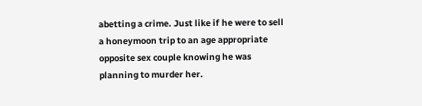abetting a crime. Just like if he were to sell a honeymoon trip to an age appropriate opposite sex couple knowing he was planning to murder her.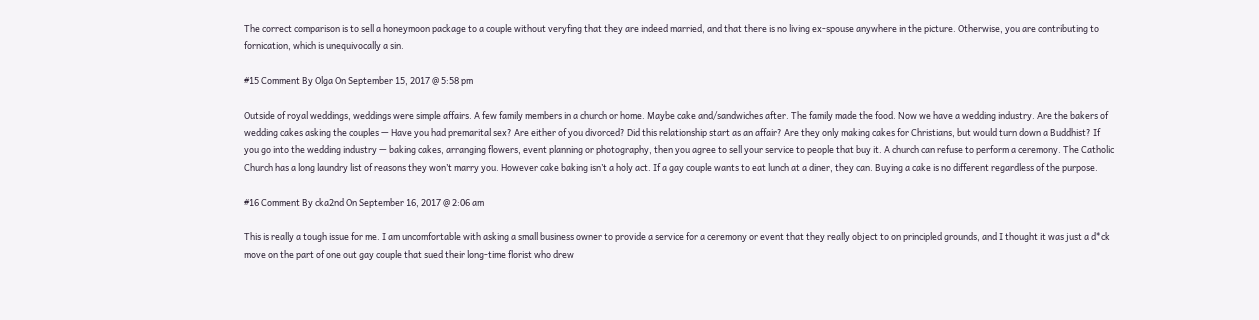The correct comparison is to sell a honeymoon package to a couple without veryfing that they are indeed married, and that there is no living ex-spouse anywhere in the picture. Otherwise, you are contributing to fornication, which is unequivocally a sin.

#15 Comment By Olga On September 15, 2017 @ 5:58 pm

Outside of royal weddings, weddings were simple affairs. A few family members in a church or home. Maybe cake and/sandwiches after. The family made the food. Now we have a wedding industry. Are the bakers of wedding cakes asking the couples — Have you had premarital sex? Are either of you divorced? Did this relationship start as an affair? Are they only making cakes for Christians, but would turn down a Buddhist? If you go into the wedding industry — baking cakes, arranging flowers, event planning or photography, then you agree to sell your service to people that buy it. A church can refuse to perform a ceremony. The Catholic Church has a long laundry list of reasons they won’t marry you. However cake baking isn’t a holy act. If a gay couple wants to eat lunch at a diner, they can. Buying a cake is no different regardless of the purpose.

#16 Comment By cka2nd On September 16, 2017 @ 2:06 am

This is really a tough issue for me. I am uncomfortable with asking a small business owner to provide a service for a ceremony or event that they really object to on principled grounds, and I thought it was just a d*ck move on the part of one out gay couple that sued their long-time florist who drew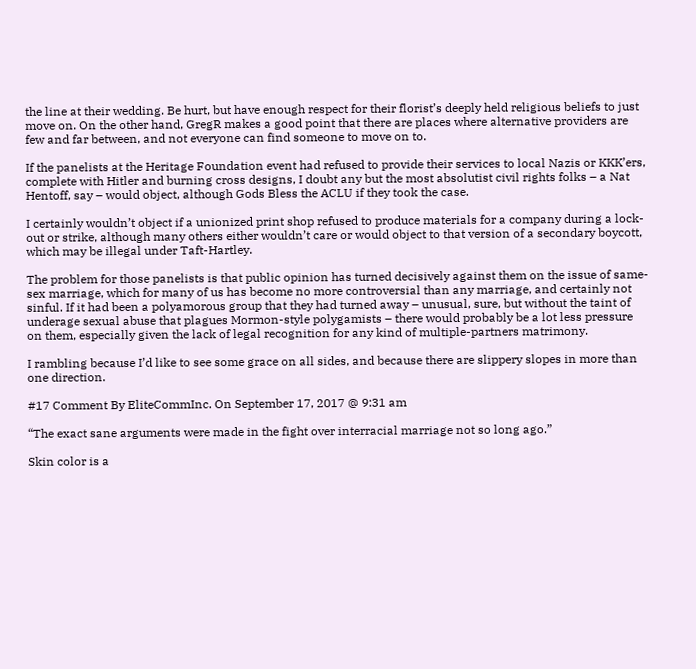the line at their wedding. Be hurt, but have enough respect for their florist’s deeply held religious beliefs to just move on. On the other hand, GregR makes a good point that there are places where alternative providers are few and far between, and not everyone can find someone to move on to.

If the panelists at the Heritage Foundation event had refused to provide their services to local Nazis or KKK’ers, complete with Hitler and burning cross designs, I doubt any but the most absolutist civil rights folks – a Nat Hentoff, say – would object, although Gods Bless the ACLU if they took the case.

I certainly wouldn’t object if a unionized print shop refused to produce materials for a company during a lock-out or strike, although many others either wouldn’t care or would object to that version of a secondary boycott, which may be illegal under Taft-Hartley.

The problem for those panelists is that public opinion has turned decisively against them on the issue of same-sex marriage, which for many of us has become no more controversial than any marriage, and certainly not sinful. If it had been a polyamorous group that they had turned away – unusual, sure, but without the taint of underage sexual abuse that plagues Mormon-style polygamists – there would probably be a lot less pressure on them, especially given the lack of legal recognition for any kind of multiple-partners matrimony.

I rambling because I’d like to see some grace on all sides, and because there are slippery slopes in more than one direction.

#17 Comment By EliteCommInc. On September 17, 2017 @ 9:31 am

“The exact sane arguments were made in the fight over interracial marriage not so long ago.”

Skin color is a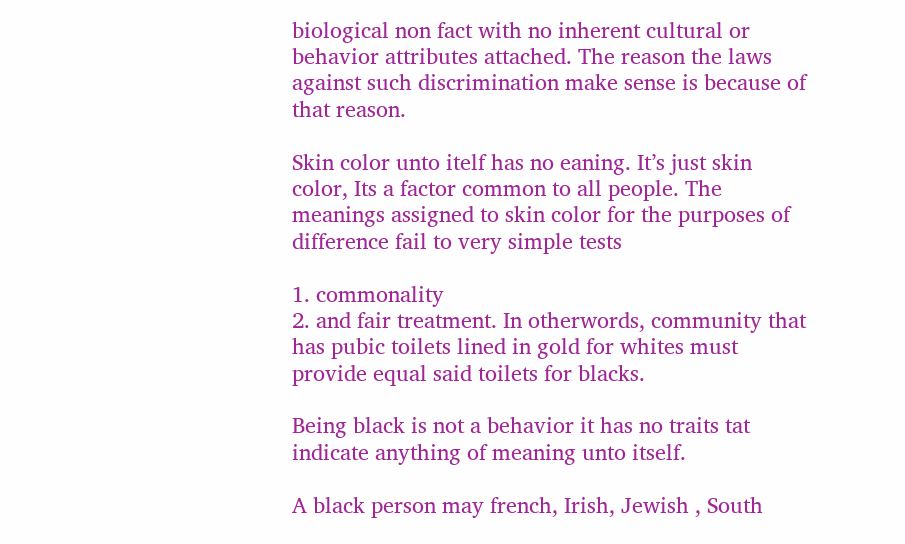biological non fact with no inherent cultural or behavior attributes attached. The reason the laws against such discrimination make sense is because of that reason.

Skin color unto itelf has no eaning. It’s just skin color, Its a factor common to all people. The meanings assigned to skin color for the purposes of difference fail to very simple tests

1. commonality
2. and fair treatment. In otherwords, community that has pubic toilets lined in gold for whites must provide equal said toilets for blacks.

Being black is not a behavior it has no traits tat indicate anything of meaning unto itself.

A black person may french, Irish, Jewish , South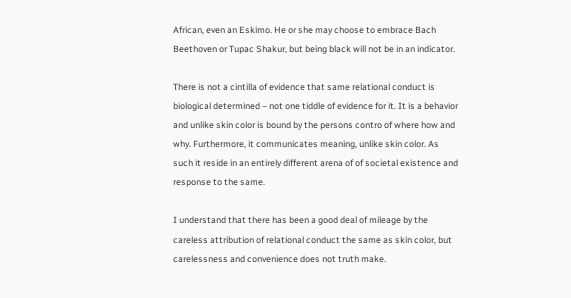African, even an Eskimo. He or she may choose to embrace Bach Beethoven or Tupac Shakur, but being black will not be in an indicator.

There is not a cintilla of evidence that same relational conduct is biological determined – not one tiddle of evidence for it. It is a behavior and unlike skin color is bound by the persons contro of where how and why. Furthermore, it communicates meaning, unlike skin color. As such it reside in an entirely different arena of of societal existence and response to the same.

I understand that there has been a good deal of mileage by the careless attribution of relational conduct the same as skin color, but carelessness and convenience does not truth make.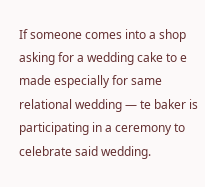If someone comes into a shop asking for a wedding cake to e made especially for same relational wedding — te baker is participating in a ceremony to celebrate said wedding.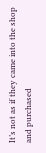It’s not as if they came into the shop and purchased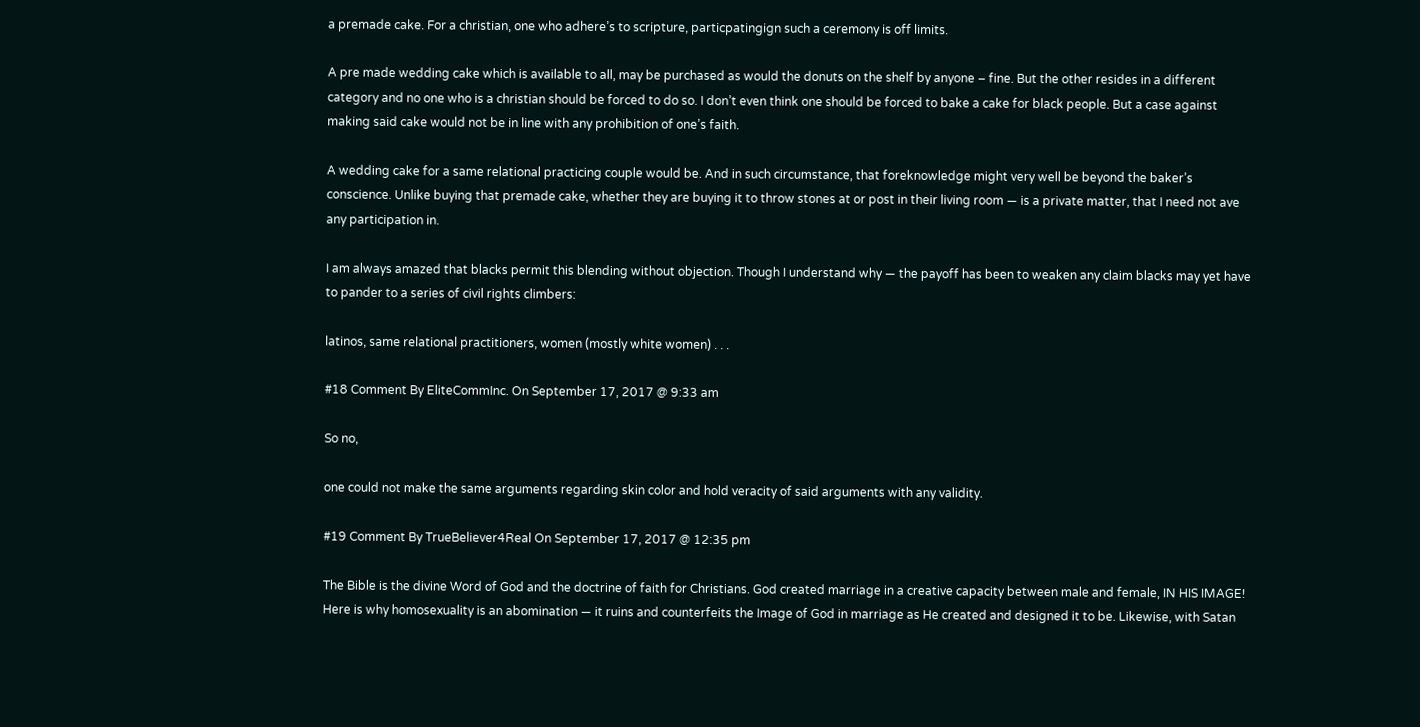a premade cake. For a christian, one who adhere’s to scripture, particpatingign such a ceremony is off limits.

A pre made wedding cake which is available to all, may be purchased as would the donuts on the shelf by anyone – fine. But the other resides in a different category and no one who is a christian should be forced to do so. I don’t even think one should be forced to bake a cake for black people. But a case against making said cake would not be in line with any prohibition of one’s faith.

A wedding cake for a same relational practicing couple would be. And in such circumstance, that foreknowledge might very well be beyond the baker’s conscience. Unlike buying that premade cake, whether they are buying it to throw stones at or post in their living room — is a private matter, that I need not ave any participation in.

I am always amazed that blacks permit this blending without objection. Though I understand why — the payoff has been to weaken any claim blacks may yet have to pander to a series of civil rights climbers:

latinos, same relational practitioners, women (mostly white women) . . .

#18 Comment By EliteCommInc. On September 17, 2017 @ 9:33 am

So no,

one could not make the same arguments regarding skin color and hold veracity of said arguments with any validity.

#19 Comment By TrueBeliever4Real On September 17, 2017 @ 12:35 pm

The Bible is the divine Word of God and the doctrine of faith for Christians. God created marriage in a creative capacity between male and female, IN HIS IMAGE! Here is why homosexuality is an abomination — it ruins and counterfeits the Image of God in marriage as He created and designed it to be. Likewise, with Satan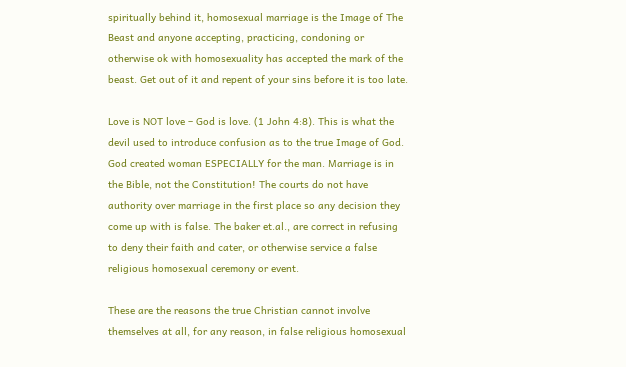spiritually behind it, homosexual marriage is the Image of The Beast and anyone accepting, practicing, condoning or otherwise ok with homosexuality has accepted the mark of the beast. Get out of it and repent of your sins before it is too late.

Love is NOT love – God is love. (1 John 4:8). This is what the devil used to introduce confusion as to the true Image of God. God created woman ESPECIALLY for the man. Marriage is in the Bible, not the Constitution! The courts do not have authority over marriage in the first place so any decision they come up with is false. The baker et.al., are correct in refusing to deny their faith and cater, or otherwise service a false religious homosexual ceremony or event.

These are the reasons the true Christian cannot involve themselves at all, for any reason, in false religious homosexual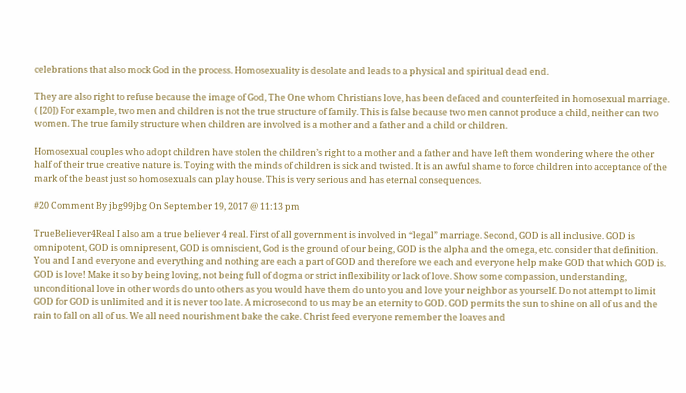celebrations that also mock God in the process. Homosexuality is desolate and leads to a physical and spiritual dead end.

They are also right to refuse because the image of God, The One whom Christians love, has been defaced and counterfeited in homosexual marriage. ( [20]) For example, two men and children is not the true structure of family. This is false because two men cannot produce a child, neither can two women. The true family structure when children are involved is a mother and a father and a child or children.

Homosexual couples who adopt children have stolen the children’s right to a mother and a father and have left them wondering where the other half of their true creative nature is. Toying with the minds of children is sick and twisted. It is an awful shame to force children into acceptance of the mark of the beast just so homosexuals can play house. This is very serious and has eternal consequences.

#20 Comment By jbg99jbg On September 19, 2017 @ 11:13 pm

TrueBeliever4Real I also am a true believer 4 real. First of all government is involved in “legal” marriage. Second, GOD is all inclusive. GOD is omnipotent, GOD is omnipresent, GOD is omniscient, God is the ground of our being, GOD is the alpha and the omega, etc. consider that definition. You and I and everyone and everything and nothing are each a part of GOD and therefore we each and everyone help make GOD that which GOD is. GOD is love! Make it so by being loving, not being full of dogma or strict inflexibility or lack of love. Show some compassion, understanding, unconditional love in other words do unto others as you would have them do unto you and love your neighbor as yourself. Do not attempt to limit GOD for GOD is unlimited and it is never too late. A microsecond to us may be an eternity to GOD. GOD permits the sun to shine on all of us and the rain to fall on all of us. We all need nourishment bake the cake. Christ feed everyone remember the loaves and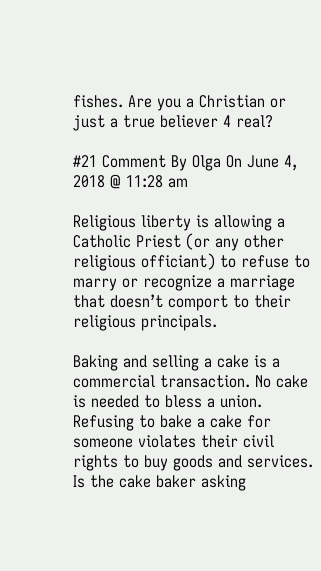fishes. Are you a Christian or just a true believer 4 real?

#21 Comment By Olga On June 4, 2018 @ 11:28 am

Religious liberty is allowing a Catholic Priest (or any other religious officiant) to refuse to marry or recognize a marriage that doesn’t comport to their religious principals.

Baking and selling a cake is a commercial transaction. No cake is needed to bless a union. Refusing to bake a cake for someone violates their civil rights to buy goods and services. Is the cake baker asking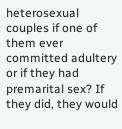heterosexual couples if one of them ever committed adultery or if they had premarital sex? If they did, they would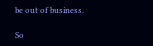be out of business.

So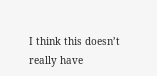I think this doesn’t really have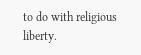to do with religious liberty.